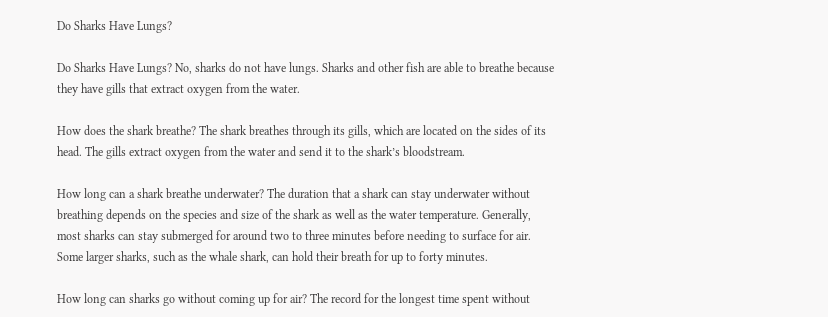Do Sharks Have Lungs?

Do Sharks Have Lungs? No, sharks do not have lungs. Sharks and other fish are able to breathe because they have gills that extract oxygen from the water.

How does the shark breathe? The shark breathes through its gills, which are located on the sides of its head. The gills extract oxygen from the water and send it to the shark’s bloodstream.

How long can a shark breathe underwater? The duration that a shark can stay underwater without breathing depends on the species and size of the shark as well as the water temperature. Generally, most sharks can stay submerged for around two to three minutes before needing to surface for air. Some larger sharks, such as the whale shark, can hold their breath for up to forty minutes.

How long can sharks go without coming up for air? The record for the longest time spent without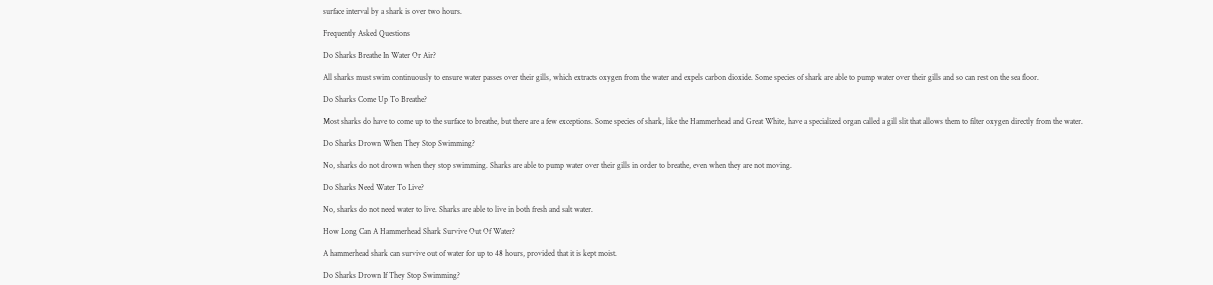surface interval by a shark is over two hours.

Frequently Asked Questions

Do Sharks Breathe In Water Or Air?

All sharks must swim continuously to ensure water passes over their gills, which extracts oxygen from the water and expels carbon dioxide. Some species of shark are able to pump water over their gills and so can rest on the sea floor.

Do Sharks Come Up To Breathe?

Most sharks do have to come up to the surface to breathe, but there are a few exceptions. Some species of shark, like the Hammerhead and Great White, have a specialized organ called a gill slit that allows them to filter oxygen directly from the water.

Do Sharks Drown When They Stop Swimming?

No, sharks do not drown when they stop swimming. Sharks are able to pump water over their gills in order to breathe, even when they are not moving.

Do Sharks Need Water To Live?

No, sharks do not need water to live. Sharks are able to live in both fresh and salt water.

How Long Can A Hammerhead Shark Survive Out Of Water?

A hammerhead shark can survive out of water for up to 48 hours, provided that it is kept moist.

Do Sharks Drown If They Stop Swimming?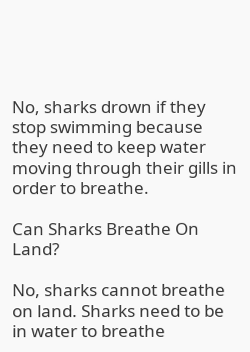No, sharks drown if they stop swimming because they need to keep water moving through their gills in order to breathe.

Can Sharks Breathe On Land?

No, sharks cannot breathe on land. Sharks need to be in water to breathe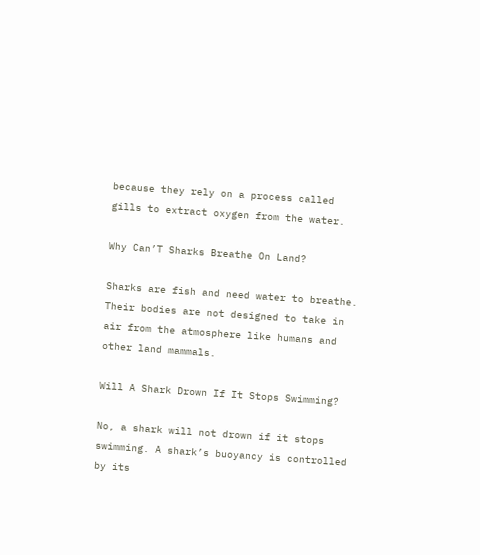because they rely on a process called gills to extract oxygen from the water.

Why Can’T Sharks Breathe On Land?

Sharks are fish and need water to breathe. Their bodies are not designed to take in air from the atmosphere like humans and other land mammals.

Will A Shark Drown If It Stops Swimming?

No, a shark will not drown if it stops swimming. A shark’s buoyancy is controlled by its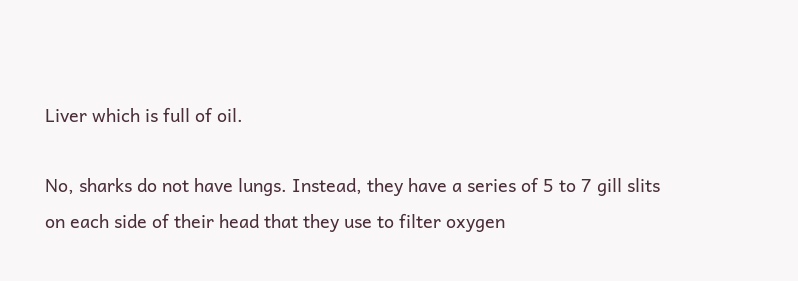Liver which is full of oil.

No, sharks do not have lungs. Instead, they have a series of 5 to 7 gill slits on each side of their head that they use to filter oxygen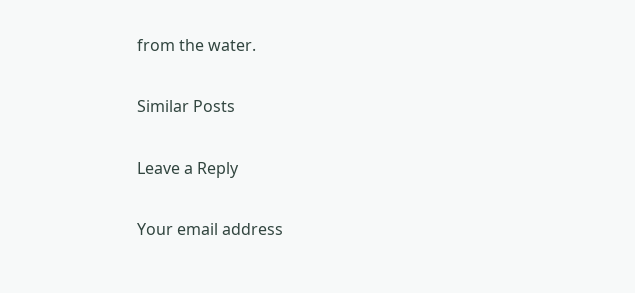from the water.

Similar Posts

Leave a Reply

Your email address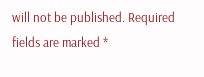will not be published. Required fields are marked *